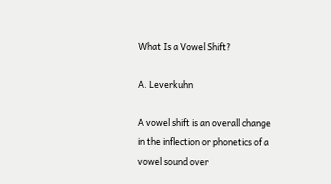What Is a Vowel Shift?

A. Leverkuhn

A vowel shift is an overall change in the inflection or phonetics of a vowel sound over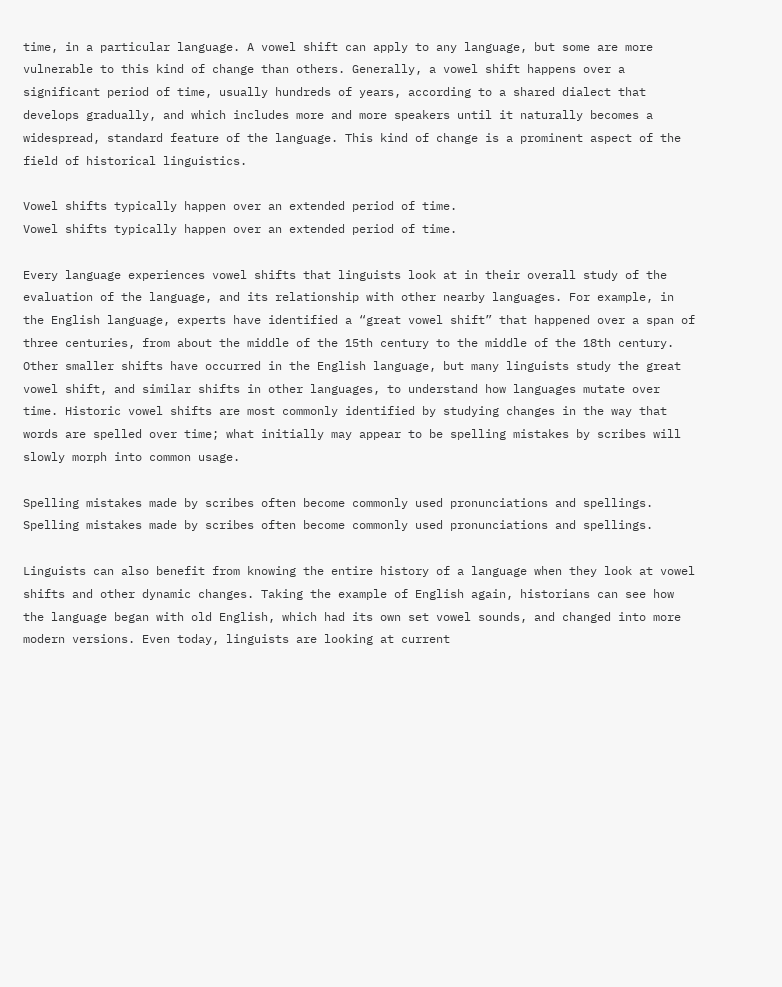time, in a particular language. A vowel shift can apply to any language, but some are more vulnerable to this kind of change than others. Generally, a vowel shift happens over a significant period of time, usually hundreds of years, according to a shared dialect that develops gradually, and which includes more and more speakers until it naturally becomes a widespread, standard feature of the language. This kind of change is a prominent aspect of the field of historical linguistics.

Vowel shifts typically happen over an extended period of time.
Vowel shifts typically happen over an extended period of time.

Every language experiences vowel shifts that linguists look at in their overall study of the evaluation of the language, and its relationship with other nearby languages. For example, in the English language, experts have identified a “great vowel shift” that happened over a span of three centuries, from about the middle of the 15th century to the middle of the 18th century. Other smaller shifts have occurred in the English language, but many linguists study the great vowel shift, and similar shifts in other languages, to understand how languages mutate over time. Historic vowel shifts are most commonly identified by studying changes in the way that words are spelled over time; what initially may appear to be spelling mistakes by scribes will slowly morph into common usage.

Spelling mistakes made by scribes often become commonly used pronunciations and spellings.
Spelling mistakes made by scribes often become commonly used pronunciations and spellings.

Linguists can also benefit from knowing the entire history of a language when they look at vowel shifts and other dynamic changes. Taking the example of English again, historians can see how the language began with old English, which had its own set vowel sounds, and changed into more modern versions. Even today, linguists are looking at current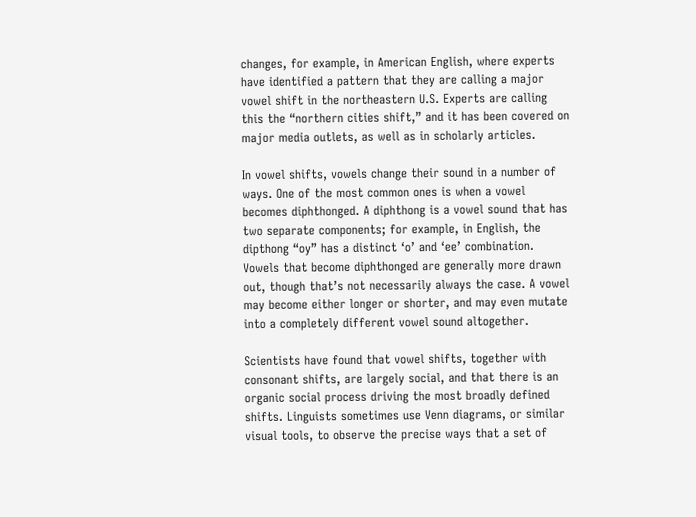changes, for example, in American English, where experts have identified a pattern that they are calling a major vowel shift in the northeastern U.S. Experts are calling this the “northern cities shift,” and it has been covered on major media outlets, as well as in scholarly articles.

In vowel shifts, vowels change their sound in a number of ways. One of the most common ones is when a vowel becomes diphthonged. A diphthong is a vowel sound that has two separate components; for example, in English, the dipthong “oy” has a distinct ‘o’ and ‘ee’ combination. Vowels that become diphthonged are generally more drawn out, though that’s not necessarily always the case. A vowel may become either longer or shorter, and may even mutate into a completely different vowel sound altogether.

Scientists have found that vowel shifts, together with consonant shifts, are largely social, and that there is an organic social process driving the most broadly defined shifts. Linguists sometimes use Venn diagrams, or similar visual tools, to observe the precise ways that a set of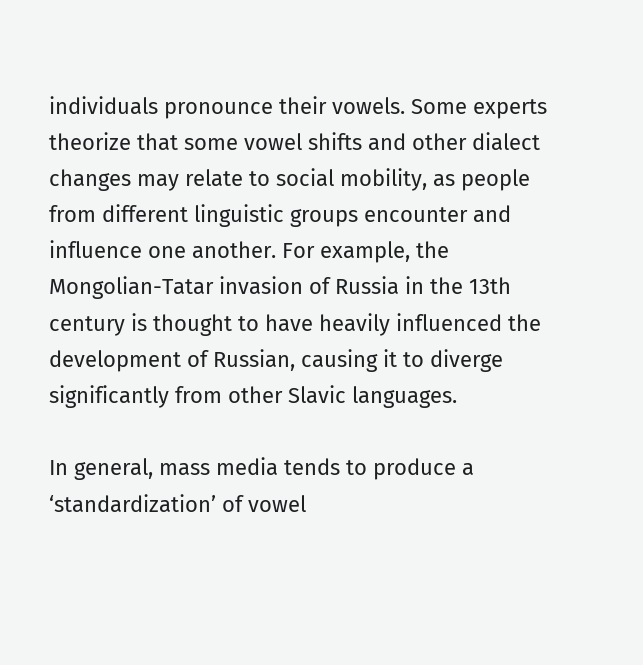individuals pronounce their vowels. Some experts theorize that some vowel shifts and other dialect changes may relate to social mobility, as people from different linguistic groups encounter and influence one another. For example, the Mongolian-Tatar invasion of Russia in the 13th century is thought to have heavily influenced the development of Russian, causing it to diverge significantly from other Slavic languages.

In general, mass media tends to produce a ‘standardization’ of vowel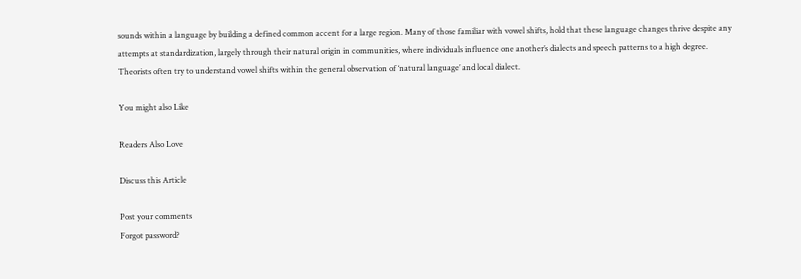sounds within a language by building a defined common accent for a large region. Many of those familiar with vowel shifts, hold that these language changes thrive despite any attempts at standardization, largely through their natural origin in communities, where individuals influence one another’s dialects and speech patterns to a high degree. Theorists often try to understand vowel shifts within the general observation of ‘natural language’ and local dialect.

You might also Like

Readers Also Love

Discuss this Article

Post your comments
Forgot password?